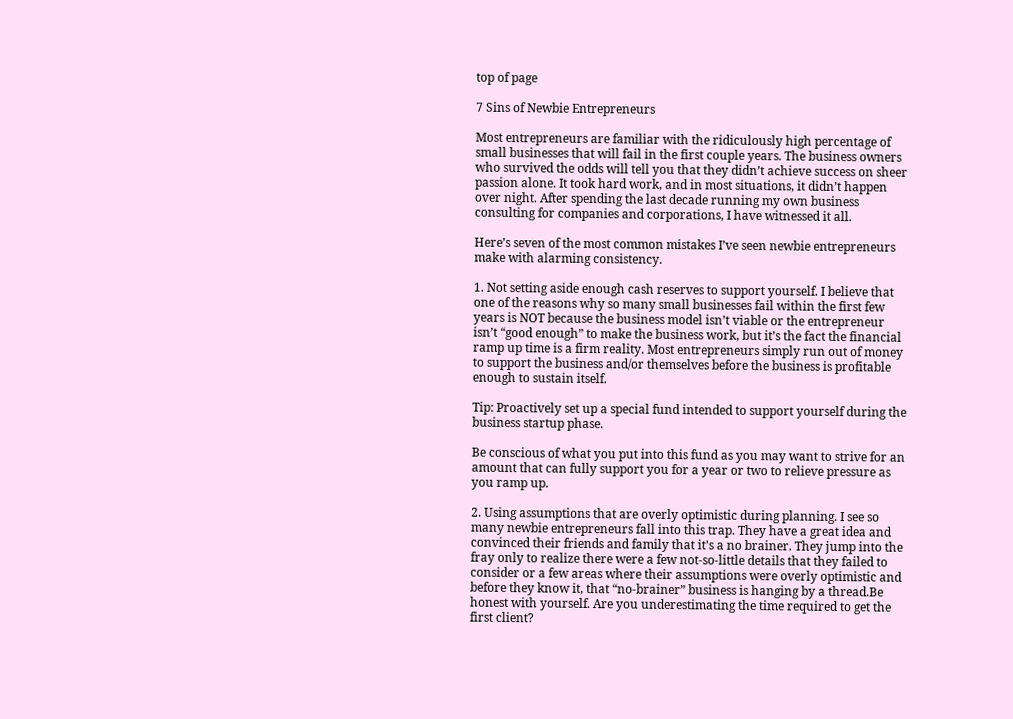top of page

7 Sins of Newbie Entrepreneurs

Most entrepreneurs are familiar with the ridiculously high percentage of small businesses that will fail in the first couple years. The business owners who survived the odds will tell you that they didn’t achieve success on sheer passion alone. It took hard work, and in most situations, it didn’t happen over night. After spending the last decade running my own business consulting for companies and corporations, I have witnessed it all.

Here’s seven of the most common mistakes I’ve seen newbie entrepreneurs make with alarming consistency.

1. Not setting aside enough cash reserves to support yourself. I believe that one of the reasons why so many small businesses fail within the first few years is NOT because the business model isn’t viable or the entrepreneur isn’t “good enough” to make the business work, but it’s the fact the financial ramp up time is a firm reality. Most entrepreneurs simply run out of money to support the business and/or themselves before the business is profitable enough to sustain itself.

Tip: Proactively set up a special fund intended to support yourself during the business startup phase.

Be conscious of what you put into this fund as you may want to strive for an amount that can fully support you for a year or two to relieve pressure as you ramp up.

2. Using assumptions that are overly optimistic during planning. I see so many newbie entrepreneurs fall into this trap. They have a great idea and convinced their friends and family that it’s a no brainer. They jump into the fray only to realize there were a few not-so-little details that they failed to consider or a few areas where their assumptions were overly optimistic and before they know it, that “no-brainer” business is hanging by a thread.Be honest with yourself. Are you underestimating the time required to get the first client?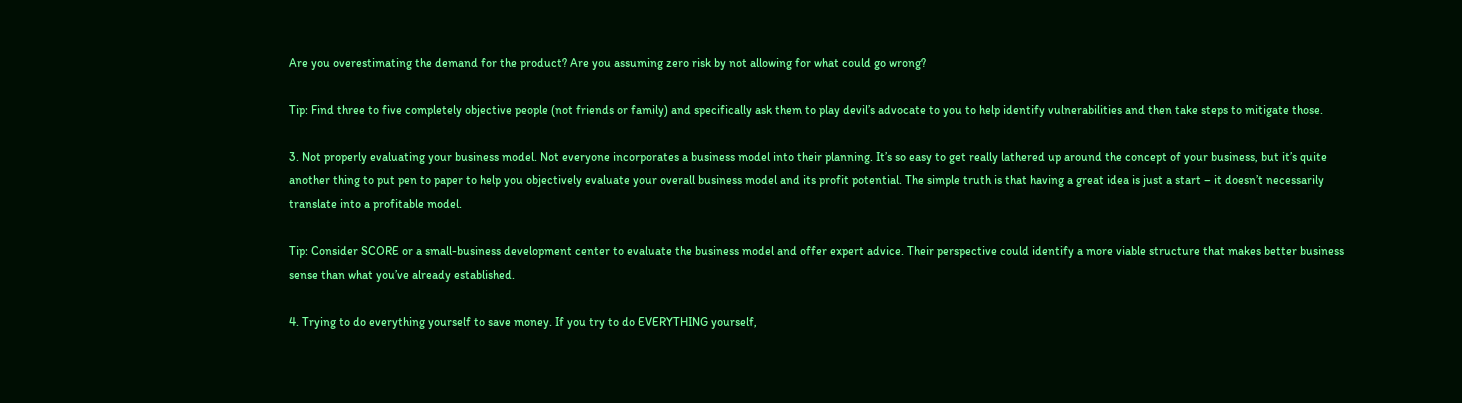Are you overestimating the demand for the product? Are you assuming zero risk by not allowing for what could go wrong?

Tip: Find three to five completely objective people (not friends or family) and specifically ask them to play devil’s advocate to you to help identify vulnerabilities and then take steps to mitigate those.

3. Not properly evaluating your business model. Not everyone incorporates a business model into their planning. It’s so easy to get really lathered up around the concept of your business, but it’s quite another thing to put pen to paper to help you objectively evaluate your overall business model and its profit potential. The simple truth is that having a great idea is just a start – it doesn’t necessarily translate into a profitable model.

Tip: Consider SCORE or a small-business development center to evaluate the business model and offer expert advice. Their perspective could identify a more viable structure that makes better business sense than what you’ve already established.

4. Trying to do everything yourself to save money. If you try to do EVERYTHING yourself,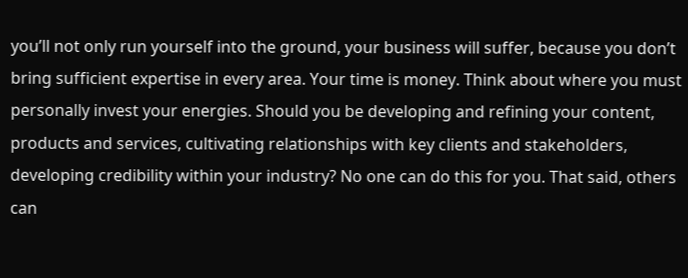you’ll not only run yourself into the ground, your business will suffer, because you don’t bring sufficient expertise in every area. Your time is money. Think about where you must personally invest your energies. Should you be developing and refining your content, products and services, cultivating relationships with key clients and stakeholders, developing credibility within your industry? No one can do this for you. That said, others can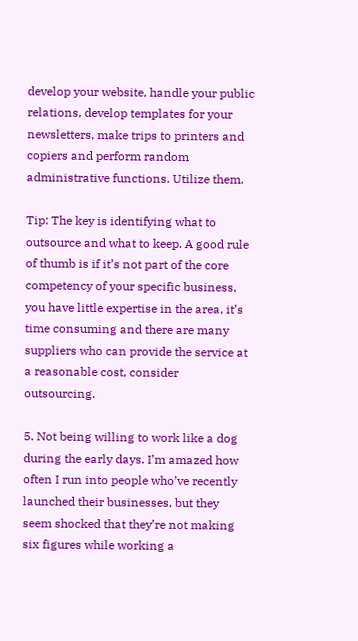develop your website, handle your public relations, develop templates for your newsletters, make trips to printers and copiers and perform random administrative functions. Utilize them.

Tip: The key is identifying what to outsource and what to keep. A good rule of thumb is if it’s not part of the core competency of your specific business, you have little expertise in the area, it’s time consuming and there are many suppliers who can provide the service at a reasonable cost, consider outsourcing.

5. Not being willing to work like a dog during the early days. I’m amazed how often I run into people who’ve recently launched their businesses, but they seem shocked that they’re not making six figures while working a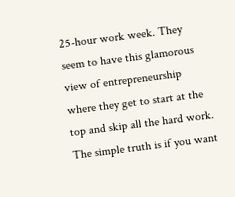25-hour work week. They seem to have this glamorous view of entrepreneurship where they get to start at the top and skip all the hard work. The simple truth is if you want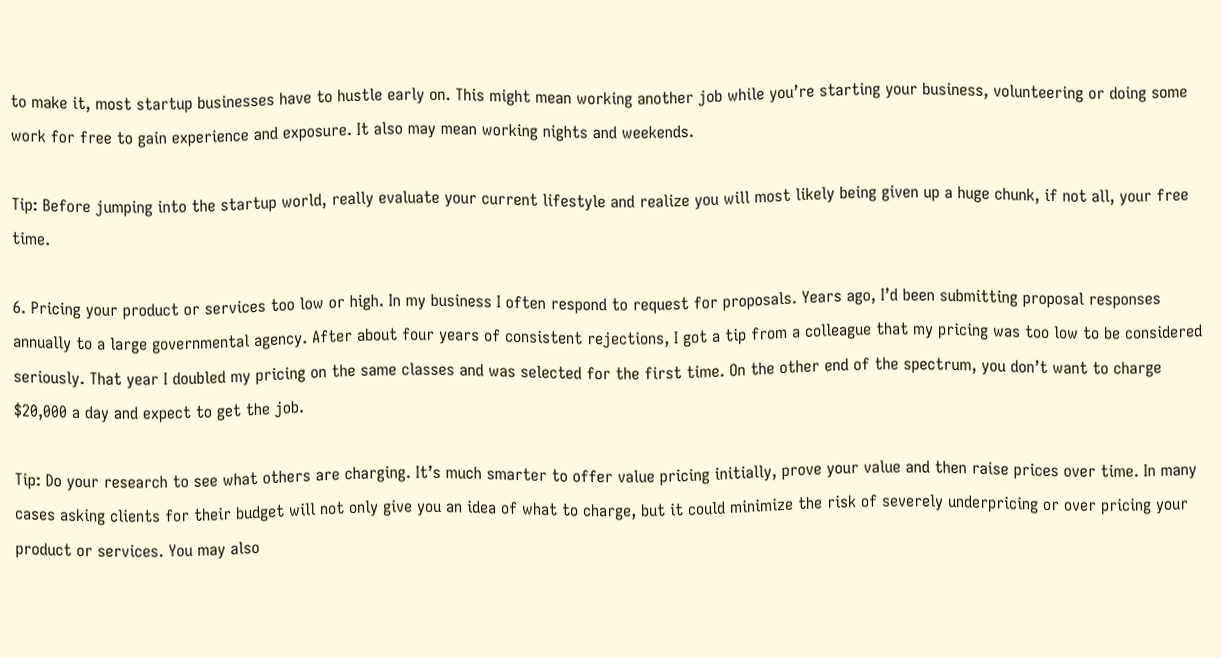to make it, most startup businesses have to hustle early on. This might mean working another job while you’re starting your business, volunteering or doing some work for free to gain experience and exposure. It also may mean working nights and weekends.

Tip: Before jumping into the startup world, really evaluate your current lifestyle and realize you will most likely being given up a huge chunk, if not all, your free time.

6. Pricing your product or services too low or high. In my business I often respond to request for proposals. Years ago, I’d been submitting proposal responses annually to a large governmental agency. After about four years of consistent rejections, I got a tip from a colleague that my pricing was too low to be considered seriously. That year I doubled my pricing on the same classes and was selected for the first time. On the other end of the spectrum, you don’t want to charge $20,000 a day and expect to get the job.

Tip: Do your research to see what others are charging. It’s much smarter to offer value pricing initially, prove your value and then raise prices over time. In many cases asking clients for their budget will not only give you an idea of what to charge, but it could minimize the risk of severely underpricing or over pricing your product or services. You may also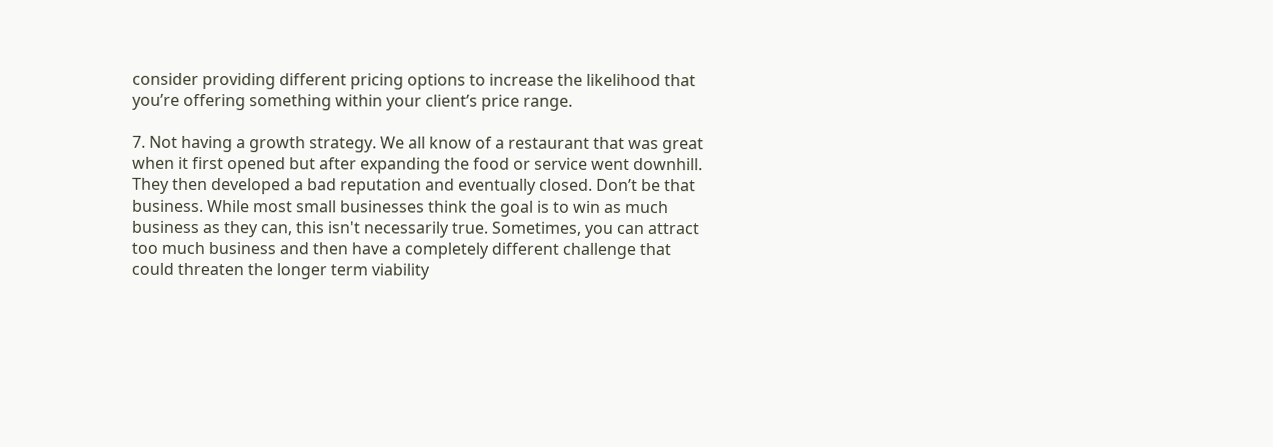consider providing different pricing options to increase the likelihood that you’re offering something within your client’s price range.

7. Not having a growth strategy. We all know of a restaurant that was great when it first opened but after expanding the food or service went downhill. They then developed a bad reputation and eventually closed. Don’t be that business. While most small businesses think the goal is to win as much business as they can, this isn't necessarily true. Sometimes, you can attract too much business and then have a completely different challenge that could threaten the longer term viability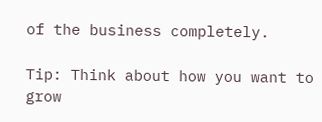of the business completely.

Tip: Think about how you want to grow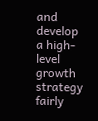and develop a high-level growth strategy fairly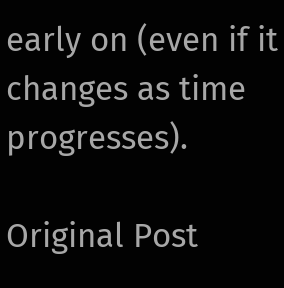early on (even if it changes as time progresses).

Original Post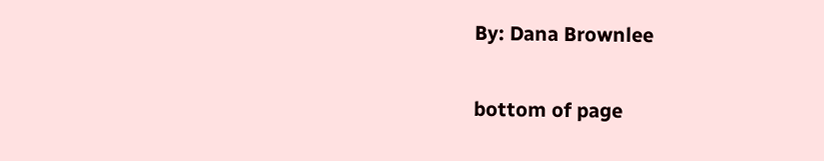By: Dana Brownlee

bottom of page